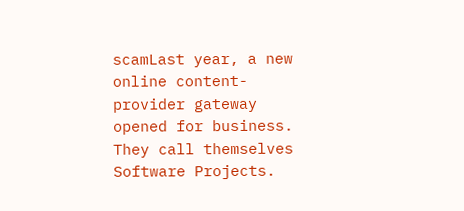scamLast year, a new online content-provider gateway opened for business.   They call themselves Software Projects.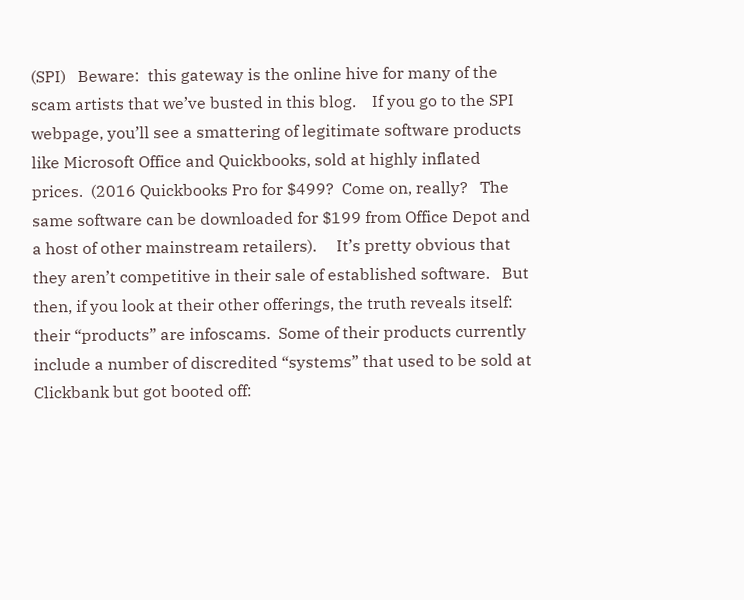(SPI)   Beware:  this gateway is the online hive for many of the scam artists that we’ve busted in this blog.    If you go to the SPI webpage, you’ll see a smattering of legitimate software products like Microsoft Office and Quickbooks, sold at highly inflated prices.  (2016 Quickbooks Pro for $499?  Come on, really?   The same software can be downloaded for $199 from Office Depot and a host of other mainstream retailers).     It’s pretty obvious that they aren’t competitive in their sale of established software.   But then, if you look at their other offerings, the truth reveals itself: their “products” are infoscams.  Some of their products currently include a number of discredited “systems” that used to be sold at Clickbank but got booted off: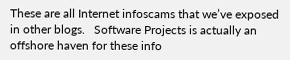These are all Internet infoscams that we’ve exposed in other blogs.   Software Projects is actually an offshore haven for these info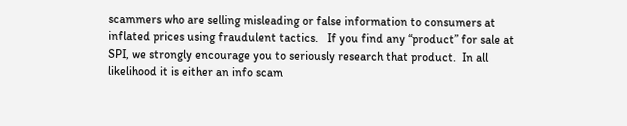scammers who are selling misleading or false information to consumers at inflated prices using fraudulent tactics.   If you find any “product” for sale at SPI, we strongly encourage you to seriously research that product.  In all likelihood it is either an info scam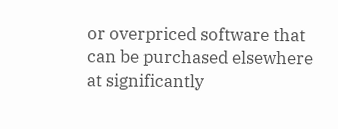or overpriced software that can be purchased elsewhere at significantly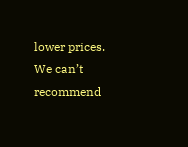lower prices.   We can’t recommend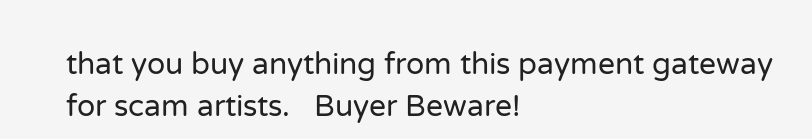that you buy anything from this payment gateway for scam artists.   Buyer Beware!